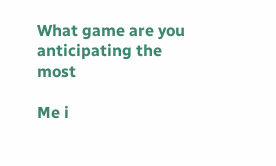What game are you anticipating the most

Me i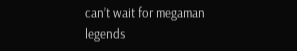can’t wait for megaman legends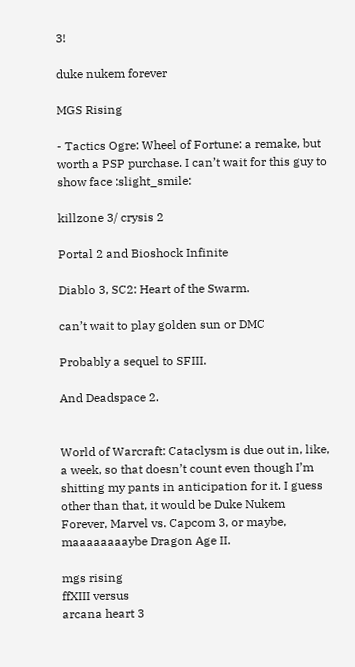3!

duke nukem forever

MGS Rising

- Tactics Ogre: Wheel of Fortune: a remake, but worth a PSP purchase. I can’t wait for this guy to show face :slight_smile:

killzone 3/ crysis 2

Portal 2 and Bioshock Infinite

Diablo 3, SC2: Heart of the Swarm.

can’t wait to play golden sun or DMC

Probably a sequel to SFIII.

And Deadspace 2.


World of Warcraft: Cataclysm is due out in, like, a week, so that doesn’t count even though I’m shitting my pants in anticipation for it. I guess other than that, it would be Duke Nukem Forever, Marvel vs. Capcom 3, or maybe, maaaaaaaaybe Dragon Age II.

mgs rising
ffXIII versus
arcana heart 3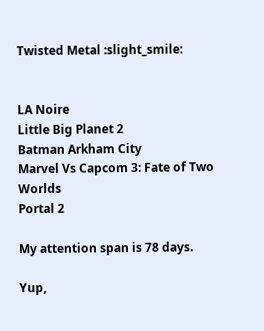Twisted Metal :slight_smile:


LA Noire
Little Big Planet 2
Batman Arkham City
Marvel Vs Capcom 3: Fate of Two Worlds
Portal 2

My attention span is 78 days.

Yup,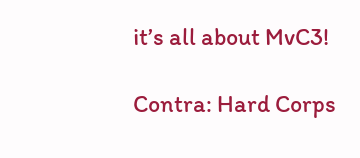it’s all about MvC3!

Contra: Hard Corps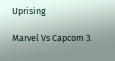Uprising

Marvel Vs Capcom 3.